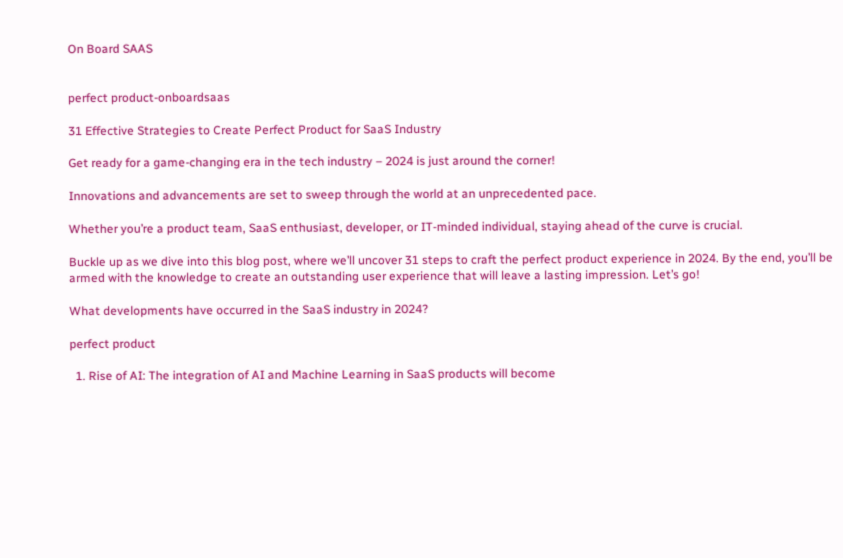On Board SAAS


perfect product-onboardsaas

31 Effective Strategies to Create Perfect Product for SaaS Industry

Get ready for a game-changing era in the tech industry – 2024 is just around the corner!

Innovations and advancements are set to sweep through the world at an unprecedented pace.

Whether you’re a product team, SaaS enthusiast, developer, or IT-minded individual, staying ahead of the curve is crucial.

Buckle up as we dive into this blog post, where we’ll uncover 31 steps to craft the perfect product experience in 2024. By the end, you’ll be armed with the knowledge to create an outstanding user experience that will leave a lasting impression. Let’s go!

What developments have occurred in the SaaS industry in 2024?

perfect product

  1. Rise of AI: The integration of AI and Machine Learning in SaaS products will become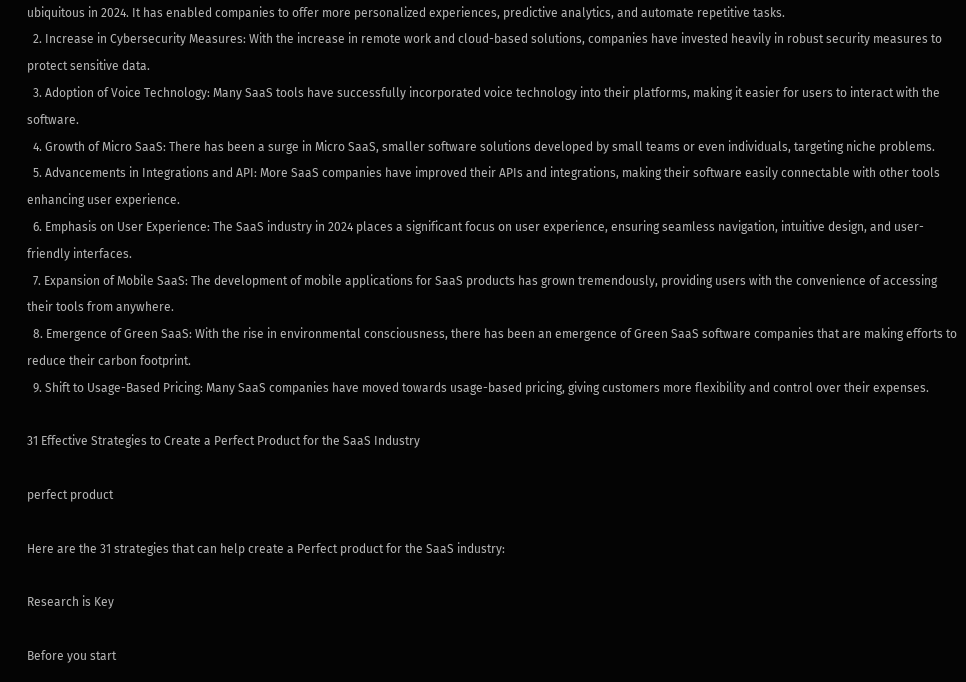ubiquitous in 2024. It has enabled companies to offer more personalized experiences, predictive analytics, and automate repetitive tasks.
  2. Increase in Cybersecurity Measures: With the increase in remote work and cloud-based solutions, companies have invested heavily in robust security measures to protect sensitive data.
  3. Adoption of Voice Technology: Many SaaS tools have successfully incorporated voice technology into their platforms, making it easier for users to interact with the software.
  4. Growth of Micro SaaS: There has been a surge in Micro SaaS, smaller software solutions developed by small teams or even individuals, targeting niche problems.
  5. Advancements in Integrations and API: More SaaS companies have improved their APIs and integrations, making their software easily connectable with other tools enhancing user experience.
  6. Emphasis on User Experience: The SaaS industry in 2024 places a significant focus on user experience, ensuring seamless navigation, intuitive design, and user-friendly interfaces.
  7. Expansion of Mobile SaaS: The development of mobile applications for SaaS products has grown tremendously, providing users with the convenience of accessing their tools from anywhere.
  8. Emergence of Green SaaS: With the rise in environmental consciousness, there has been an emergence of Green SaaS software companies that are making efforts to reduce their carbon footprint.
  9. Shift to Usage-Based Pricing: Many SaaS companies have moved towards usage-based pricing, giving customers more flexibility and control over their expenses.

31 Effective Strategies to Create a Perfect Product for the SaaS Industry

perfect product

Here are the 31 strategies that can help create a Perfect product for the SaaS industry:

Research is Key

Before you start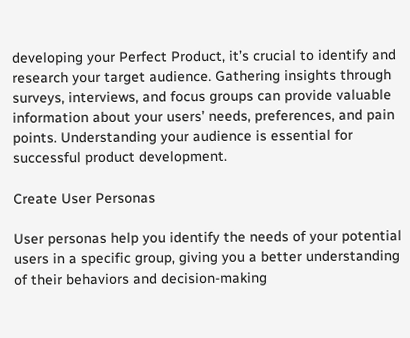developing your Perfect Product, it’s crucial to identify and research your target audience. Gathering insights through surveys, interviews, and focus groups can provide valuable information about your users’ needs, preferences, and pain points. Understanding your audience is essential for successful product development.

Create User Personas

User personas help you identify the needs of your potential users in a specific group, giving you a better understanding of their behaviors and decision-making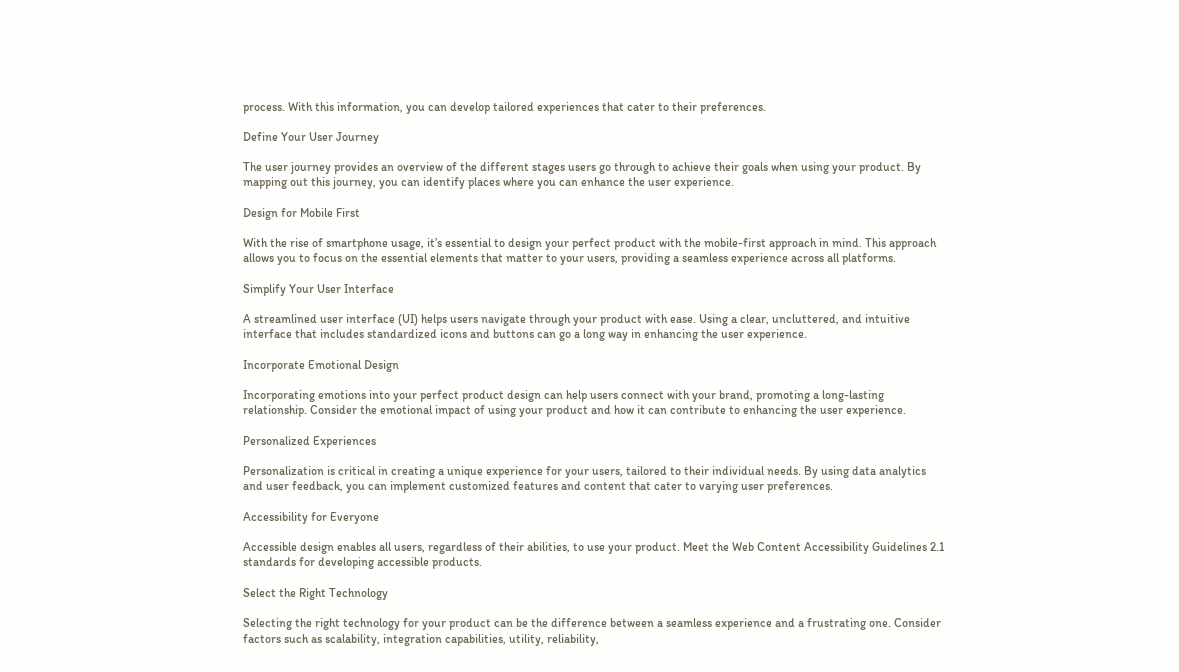process. With this information, you can develop tailored experiences that cater to their preferences.

Define Your User Journey

The user journey provides an overview of the different stages users go through to achieve their goals when using your product. By mapping out this journey, you can identify places where you can enhance the user experience.

Design for Mobile First

With the rise of smartphone usage, it’s essential to design your perfect product with the mobile-first approach in mind. This approach allows you to focus on the essential elements that matter to your users, providing a seamless experience across all platforms.

Simplify Your User Interface

A streamlined user interface (UI) helps users navigate through your product with ease. Using a clear, uncluttered, and intuitive interface that includes standardized icons and buttons can go a long way in enhancing the user experience.

Incorporate Emotional Design

Incorporating emotions into your perfect product design can help users connect with your brand, promoting a long-lasting relationship. Consider the emotional impact of using your product and how it can contribute to enhancing the user experience.

Personalized Experiences

Personalization is critical in creating a unique experience for your users, tailored to their individual needs. By using data analytics and user feedback, you can implement customized features and content that cater to varying user preferences.

Accessibility for Everyone

Accessible design enables all users, regardless of their abilities, to use your product. Meet the Web Content Accessibility Guidelines 2.1 standards for developing accessible products.

Select the Right Technology

Selecting the right technology for your product can be the difference between a seamless experience and a frustrating one. Consider factors such as scalability, integration capabilities, utility, reliability,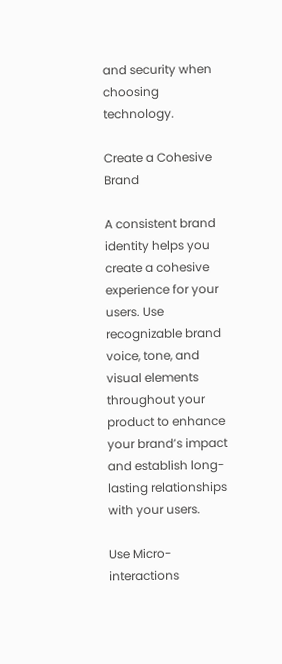and security when choosing technology.

Create a Cohesive Brand

A consistent brand identity helps you create a cohesive experience for your users. Use recognizable brand voice, tone, and visual elements throughout your product to enhance your brand’s impact and establish long-lasting relationships with your users.

Use Micro-interactions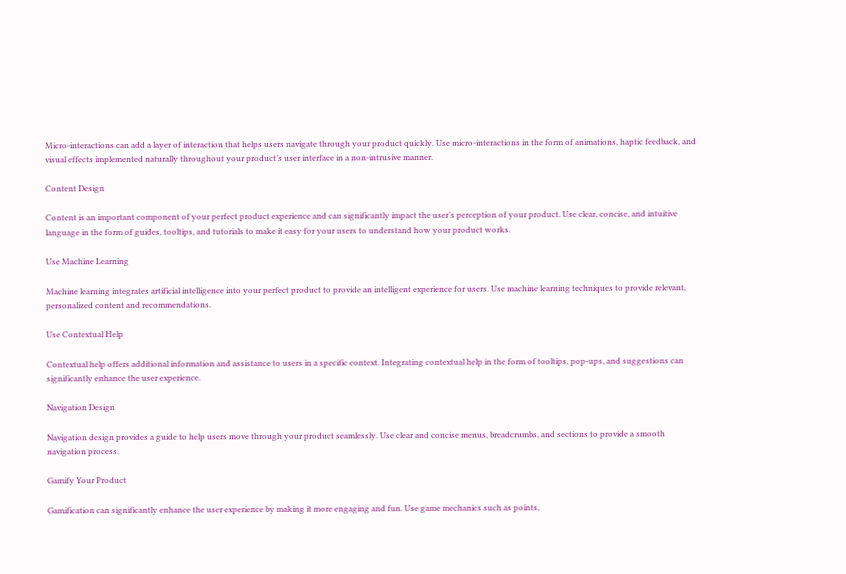Micro-interactions can add a layer of interaction that helps users navigate through your product quickly. Use micro-interactions in the form of animations, haptic feedback, and visual effects implemented naturally throughout your product’s user interface in a non-intrusive manner.

Content Design

Content is an important component of your perfect product experience and can significantly impact the user’s perception of your product. Use clear, concise, and intuitive language in the form of guides, tooltips, and tutorials to make it easy for your users to understand how your product works.

Use Machine Learning

Machine learning integrates artificial intelligence into your perfect product to provide an intelligent experience for users. Use machine learning techniques to provide relevant, personalized content and recommendations.

Use Contextual Help

Contextual help offers additional information and assistance to users in a specific context. Integrating contextual help in the form of tooltips, pop-ups, and suggestions can significantly enhance the user experience.

Navigation Design

Navigation design provides a guide to help users move through your product seamlessly. Use clear and concise menus, breadcrumbs, and sections to provide a smooth navigation process.

Gamify Your Product

Gamification can significantly enhance the user experience by making it more engaging and fun. Use game mechanics such as points,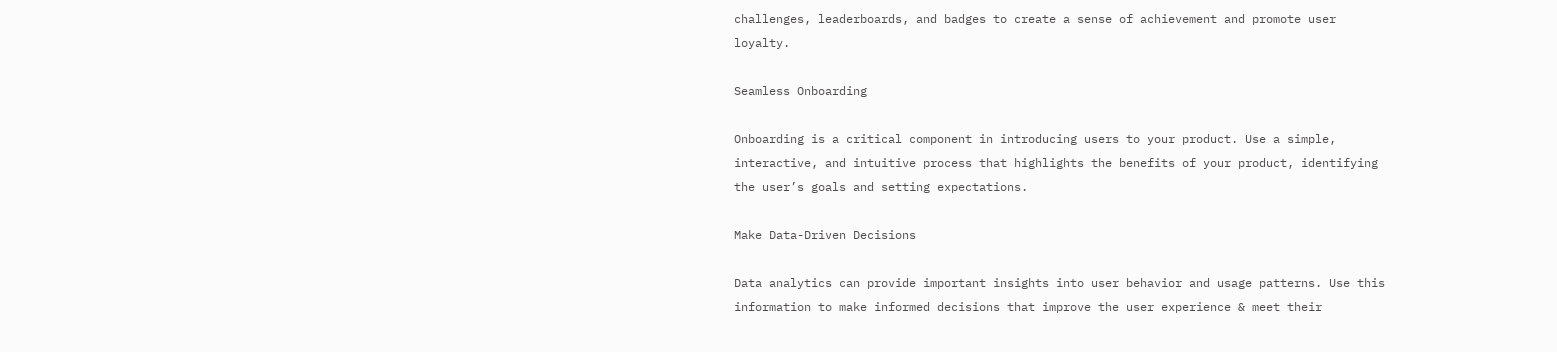challenges, leaderboards, and badges to create a sense of achievement and promote user loyalty.

Seamless Onboarding

Onboarding is a critical component in introducing users to your product. Use a simple, interactive, and intuitive process that highlights the benefits of your product, identifying the user’s goals and setting expectations.

Make Data-Driven Decisions

Data analytics can provide important insights into user behavior and usage patterns. Use this information to make informed decisions that improve the user experience & meet their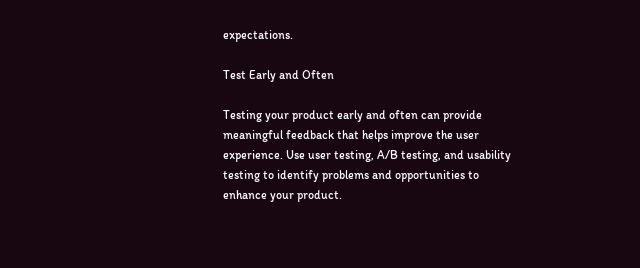expectations.

Test Early and Often

Testing your product early and often can provide meaningful feedback that helps improve the user experience. Use user testing, A/B testing, and usability testing to identify problems and opportunities to enhance your product.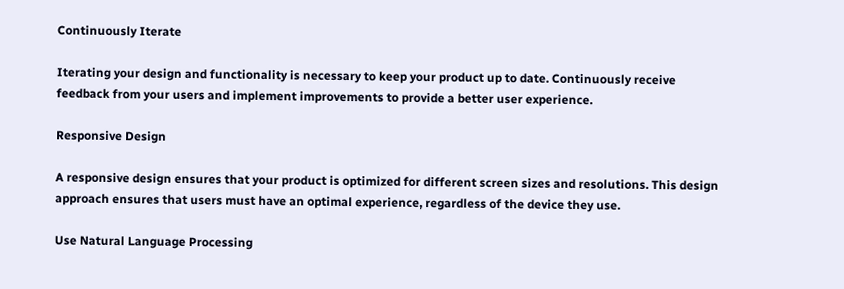Continuously Iterate

Iterating your design and functionality is necessary to keep your product up to date. Continuously receive feedback from your users and implement improvements to provide a better user experience.

Responsive Design

A responsive design ensures that your product is optimized for different screen sizes and resolutions. This design approach ensures that users must have an optimal experience, regardless of the device they use.

Use Natural Language Processing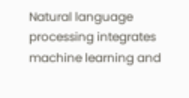Natural language processing integrates machine learning and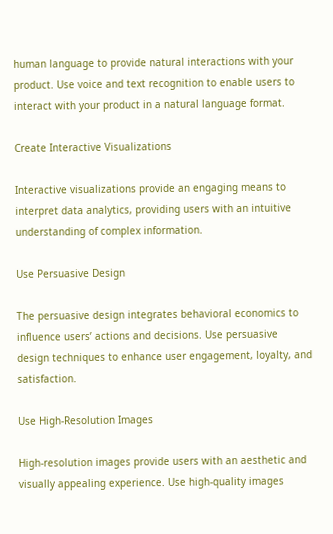human language to provide natural interactions with your product. Use voice and text recognition to enable users to interact with your product in a natural language format.

Create Interactive Visualizations

Interactive visualizations provide an engaging means to interpret data analytics, providing users with an intuitive understanding of complex information.

Use Persuasive Design

The persuasive design integrates behavioral economics to influence users’ actions and decisions. Use persuasive design techniques to enhance user engagement, loyalty, and satisfaction.

Use High-Resolution Images

High-resolution images provide users with an aesthetic and visually appealing experience. Use high-quality images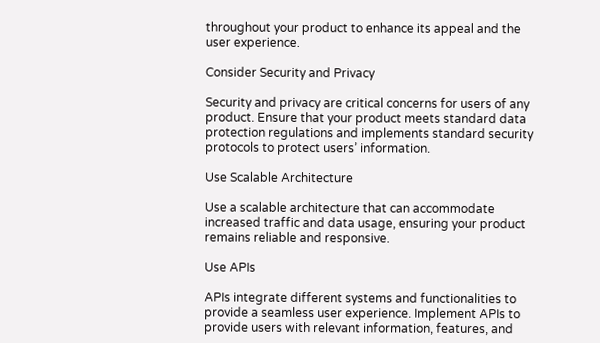throughout your product to enhance its appeal and the user experience.

Consider Security and Privacy

Security and privacy are critical concerns for users of any product. Ensure that your product meets standard data protection regulations and implements standard security protocols to protect users’ information.

Use Scalable Architecture

Use a scalable architecture that can accommodate increased traffic and data usage, ensuring your product remains reliable and responsive.

Use APIs

APIs integrate different systems and functionalities to provide a seamless user experience. Implement APIs to provide users with relevant information, features, and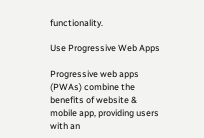functionality.

Use Progressive Web Apps

Progressive web apps (PWAs) combine the benefits of website & mobile app, providing users with an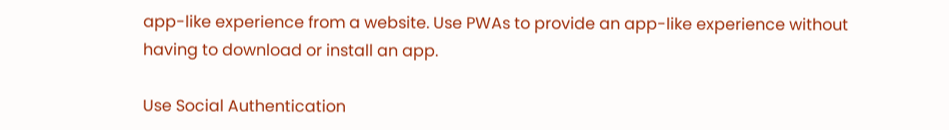app-like experience from a website. Use PWAs to provide an app-like experience without having to download or install an app.

Use Social Authentication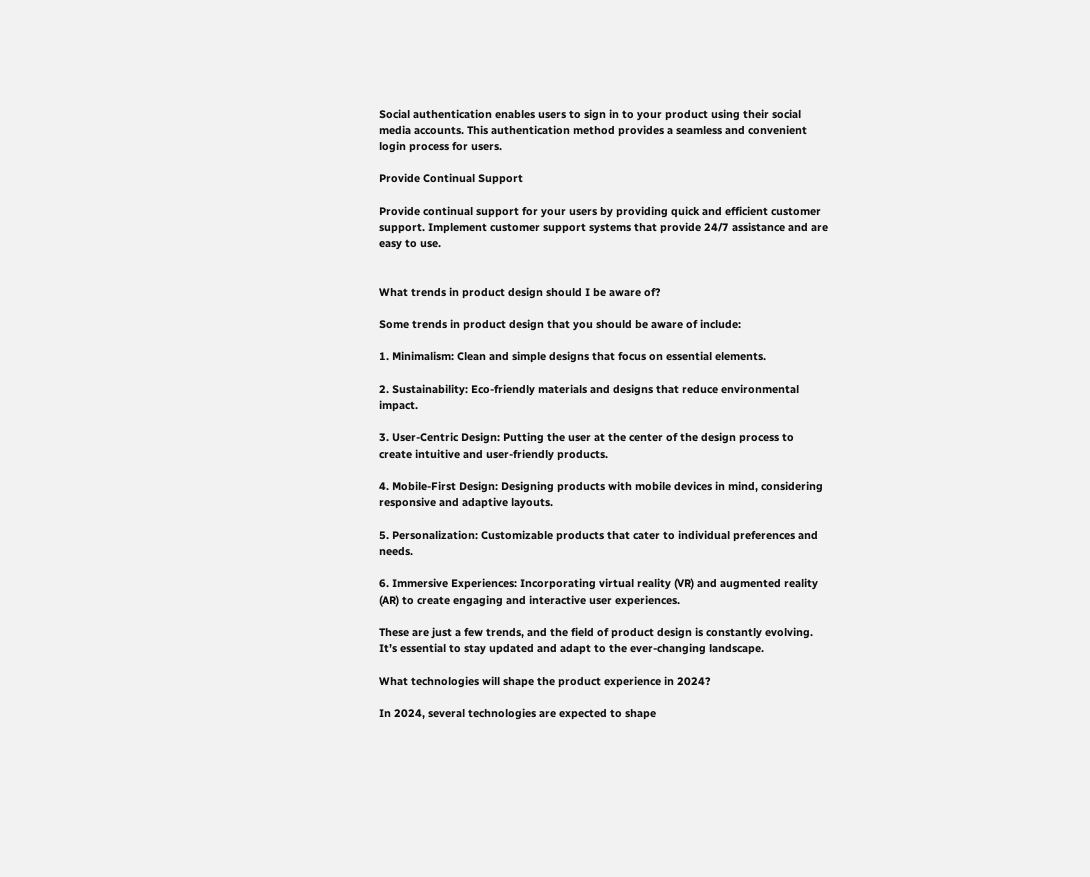Social authentication enables users to sign in to your product using their social media accounts. This authentication method provides a seamless and convenient login process for users.

Provide Continual Support

Provide continual support for your users by providing quick and efficient customer support. Implement customer support systems that provide 24/7 assistance and are easy to use.


What trends in product design should I be aware of?

Some trends in product design that you should be aware of include:

1. Minimalism: Clean and simple designs that focus on essential elements.

2. Sustainability: Eco-friendly materials and designs that reduce environmental impact.

3. User-Centric Design: Putting the user at the center of the design process to create intuitive and user-friendly products.

4. Mobile-First Design: Designing products with mobile devices in mind, considering responsive and adaptive layouts.

5. Personalization: Customizable products that cater to individual preferences and needs.

6. Immersive Experiences: Incorporating virtual reality (VR) and augmented reality (AR) to create engaging and interactive user experiences.

These are just a few trends, and the field of product design is constantly evolving. It’s essential to stay updated and adapt to the ever-changing landscape.

What technologies will shape the product experience in 2024?

In 2024, several technologies are expected to shape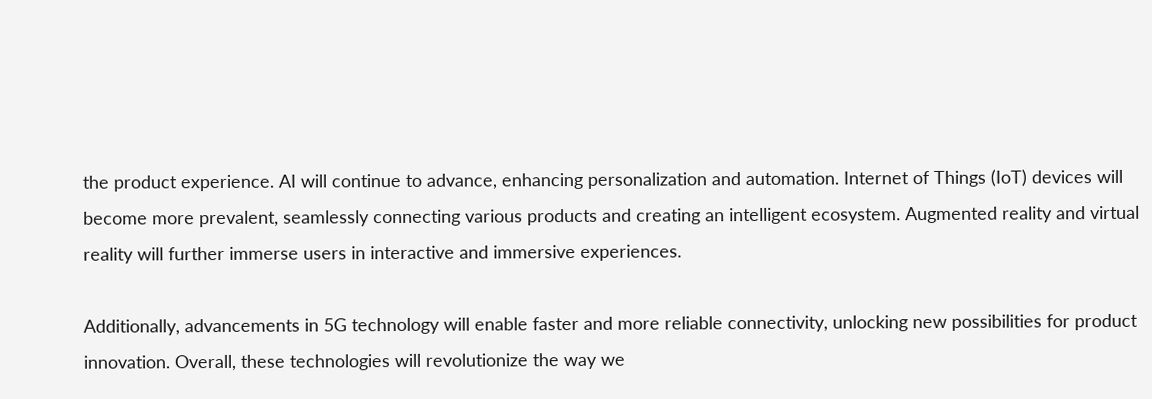the product experience. AI will continue to advance, enhancing personalization and automation. Internet of Things (IoT) devices will become more prevalent, seamlessly connecting various products and creating an intelligent ecosystem. Augmented reality and virtual reality will further immerse users in interactive and immersive experiences.

Additionally, advancements in 5G technology will enable faster and more reliable connectivity, unlocking new possibilities for product innovation. Overall, these technologies will revolutionize the way we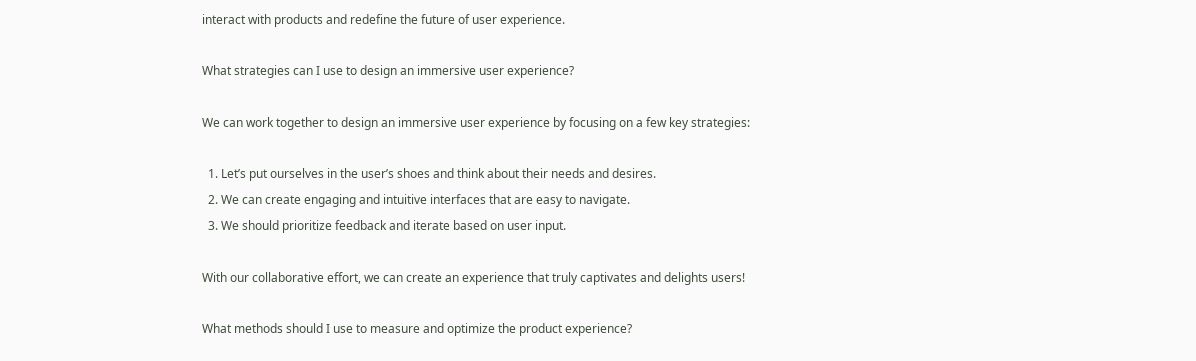interact with products and redefine the future of user experience.

What strategies can I use to design an immersive user experience?

We can work together to design an immersive user experience by focusing on a few key strategies:

  1. Let’s put ourselves in the user’s shoes and think about their needs and desires.
  2. We can create engaging and intuitive interfaces that are easy to navigate.
  3. We should prioritize feedback and iterate based on user input.

With our collaborative effort, we can create an experience that truly captivates and delights users!

What methods should I use to measure and optimize the product experience?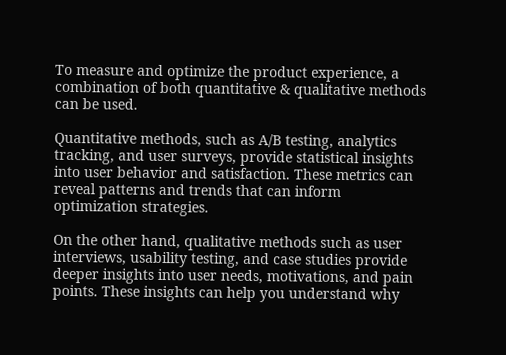To measure and optimize the product experience, a combination of both quantitative & qualitative methods can be used.

Quantitative methods, such as A/B testing, analytics tracking, and user surveys, provide statistical insights into user behavior and satisfaction. These metrics can reveal patterns and trends that can inform optimization strategies.

On the other hand, qualitative methods such as user interviews, usability testing, and case studies provide deeper insights into user needs, motivations, and pain points. These insights can help you understand why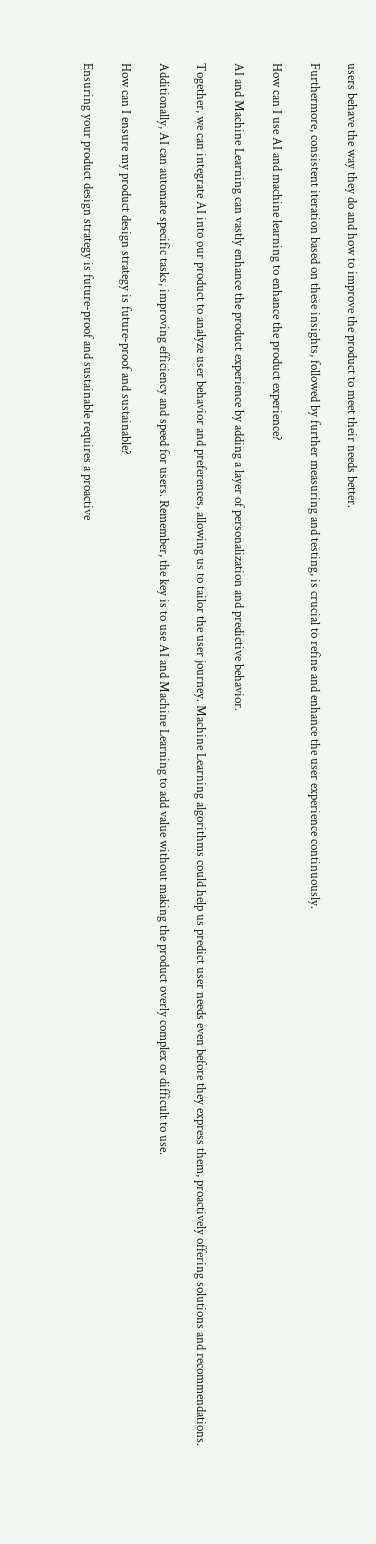users behave the way they do and how to improve the product to meet their needs better.

Furthermore, consistent iteration based on these insights, followed by further measuring and testing, is crucial to refine and enhance the user experience continuously.

How can I use AI and machine learning to enhance the product experience?

AI and Machine Learning can vastly enhance the product experience by adding a layer of personalization and predictive behavior.

Together, we can integrate AI into our product to analyze user behavior and preferences, allowing us to tailor the user journey. Machine Learning algorithms could help us predict user needs even before they express them, proactively offering solutions and recommendations.

Additionally, AI can automate specific tasks, improving efficiency and speed for users. Remember, the key is to use AI and Machine Learning to add value without making the product overly complex or difficult to use.

How can I ensure my product design strategy is future-proof and sustainable?

Ensuring your product design strategy is future-proof and sustainable requires a proactive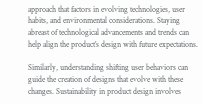approach that factors in evolving technologies, user habits, and environmental considerations. Staying abreast of technological advancements and trends can help align the product’s design with future expectations.

Similarly, understanding shifting user behaviors can guide the creation of designs that evolve with these changes. Sustainability in product design involves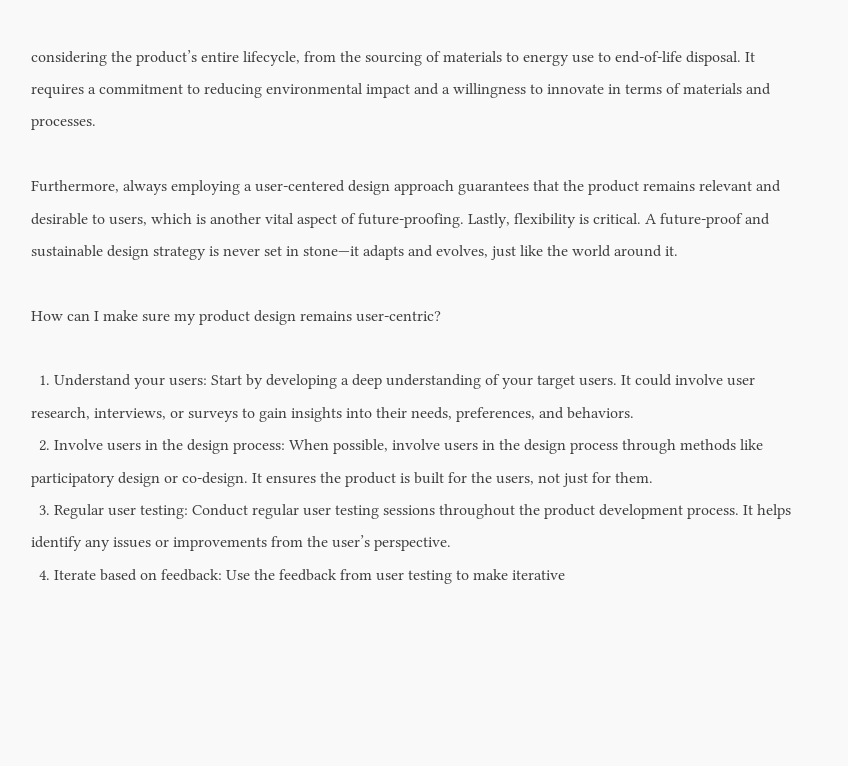considering the product’s entire lifecycle, from the sourcing of materials to energy use to end-of-life disposal. It requires a commitment to reducing environmental impact and a willingness to innovate in terms of materials and processes.

Furthermore, always employing a user-centered design approach guarantees that the product remains relevant and desirable to users, which is another vital aspect of future-proofing. Lastly, flexibility is critical. A future-proof and sustainable design strategy is never set in stone—it adapts and evolves, just like the world around it.

How can I make sure my product design remains user-centric?

  1. Understand your users: Start by developing a deep understanding of your target users. It could involve user research, interviews, or surveys to gain insights into their needs, preferences, and behaviors.
  2. Involve users in the design process: When possible, involve users in the design process through methods like participatory design or co-design. It ensures the product is built for the users, not just for them.
  3. Regular user testing: Conduct regular user testing sessions throughout the product development process. It helps identify any issues or improvements from the user’s perspective.
  4. Iterate based on feedback: Use the feedback from user testing to make iterative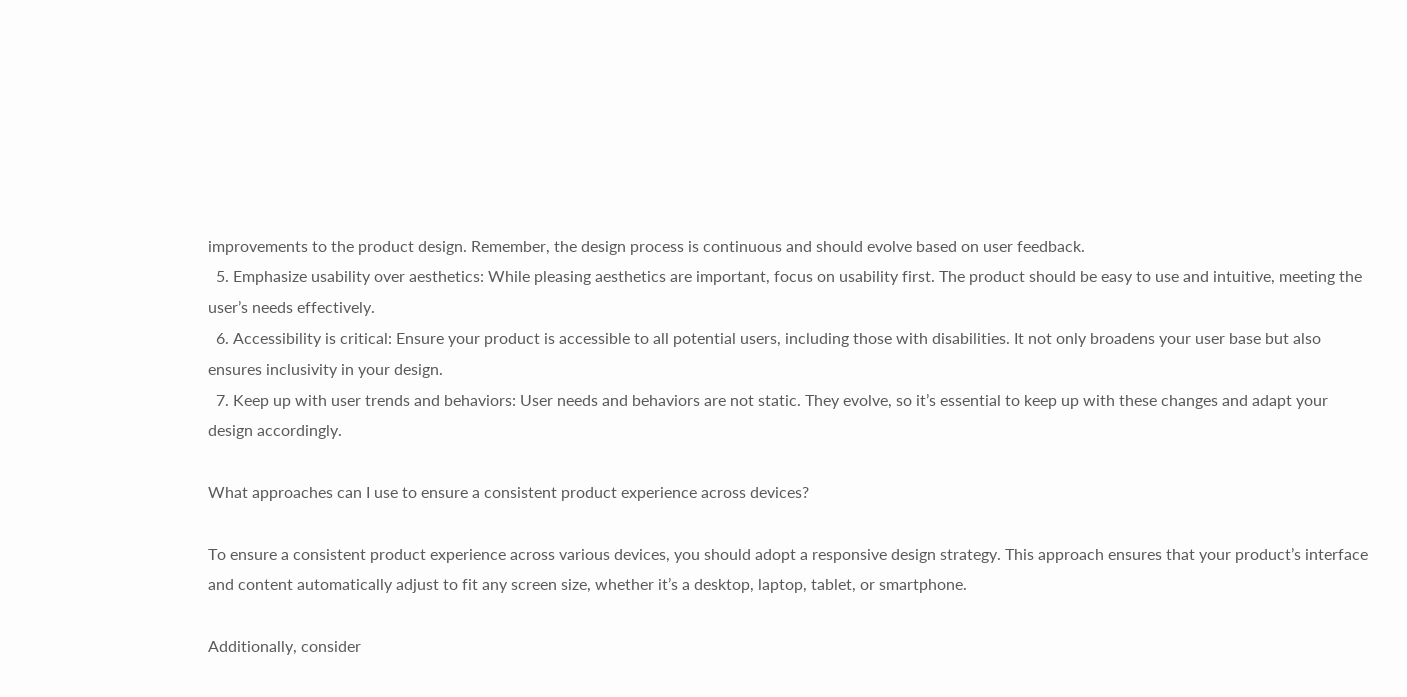improvements to the product design. Remember, the design process is continuous and should evolve based on user feedback.
  5. Emphasize usability over aesthetics: While pleasing aesthetics are important, focus on usability first. The product should be easy to use and intuitive, meeting the user’s needs effectively.
  6. Accessibility is critical: Ensure your product is accessible to all potential users, including those with disabilities. It not only broadens your user base but also ensures inclusivity in your design.
  7. Keep up with user trends and behaviors: User needs and behaviors are not static. They evolve, so it’s essential to keep up with these changes and adapt your design accordingly.

What approaches can I use to ensure a consistent product experience across devices?

To ensure a consistent product experience across various devices, you should adopt a responsive design strategy. This approach ensures that your product’s interface and content automatically adjust to fit any screen size, whether it’s a desktop, laptop, tablet, or smartphone.

Additionally, consider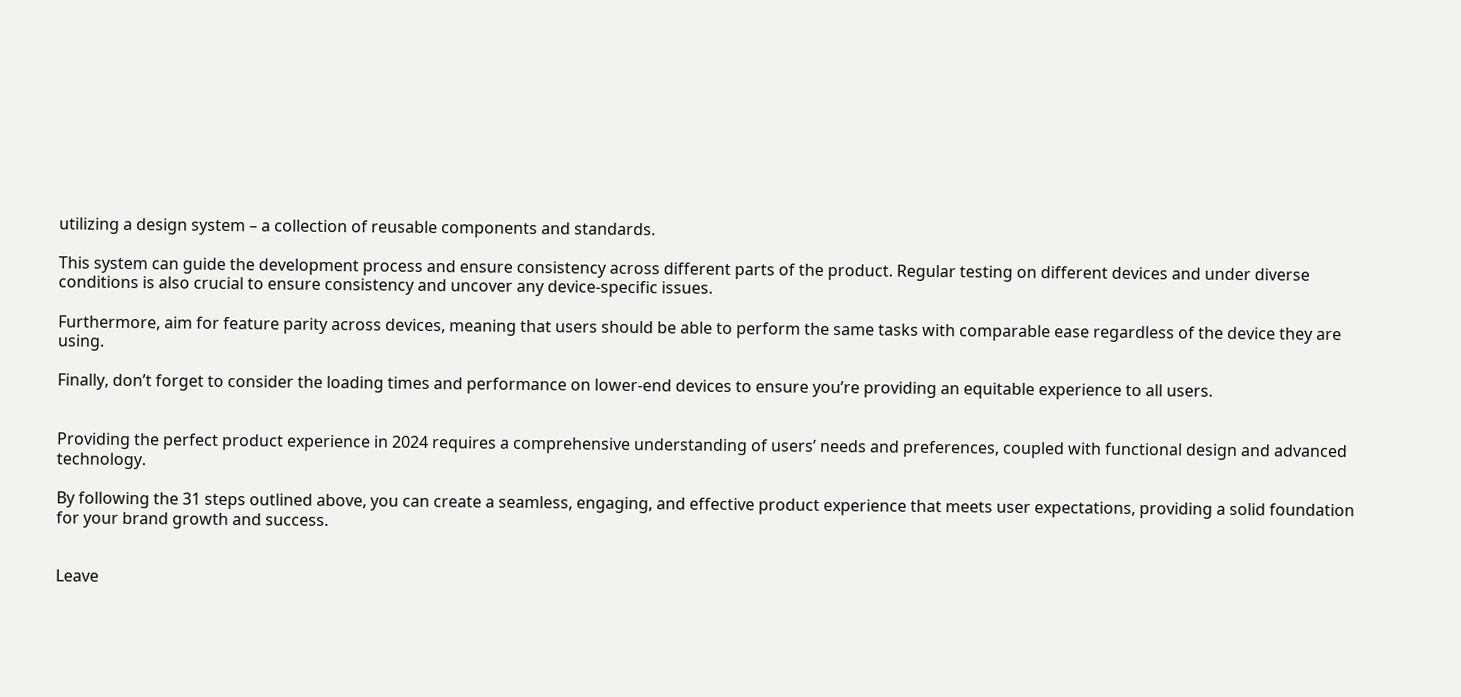utilizing a design system – a collection of reusable components and standards.

This system can guide the development process and ensure consistency across different parts of the product. Regular testing on different devices and under diverse conditions is also crucial to ensure consistency and uncover any device-specific issues.

Furthermore, aim for feature parity across devices, meaning that users should be able to perform the same tasks with comparable ease regardless of the device they are using.

Finally, don’t forget to consider the loading times and performance on lower-end devices to ensure you’re providing an equitable experience to all users.


Providing the perfect product experience in 2024 requires a comprehensive understanding of users’ needs and preferences, coupled with functional design and advanced technology.

By following the 31 steps outlined above, you can create a seamless, engaging, and effective product experience that meets user expectations, providing a solid foundation for your brand growth and success.


Leave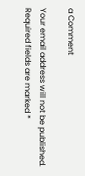a Comment

Your email address will not be published. Required fields are marked *